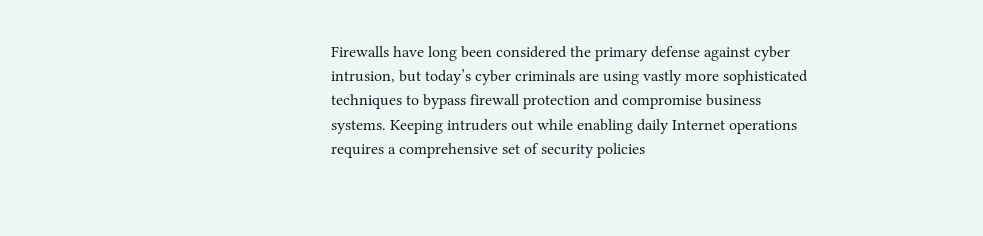Firewalls have long been considered the primary defense against cyber intrusion, but today’s cyber criminals are using vastly more sophisticated techniques to bypass firewall protection and compromise business systems. Keeping intruders out while enabling daily Internet operations requires a comprehensive set of security policies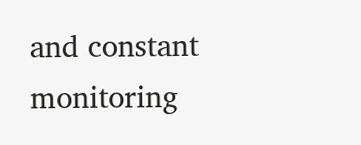and constant monitoring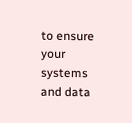to ensure your systems and data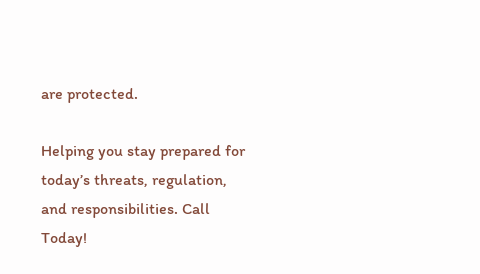are protected.

Helping you stay prepared for today’s threats, regulation, and responsibilities. Call Today!